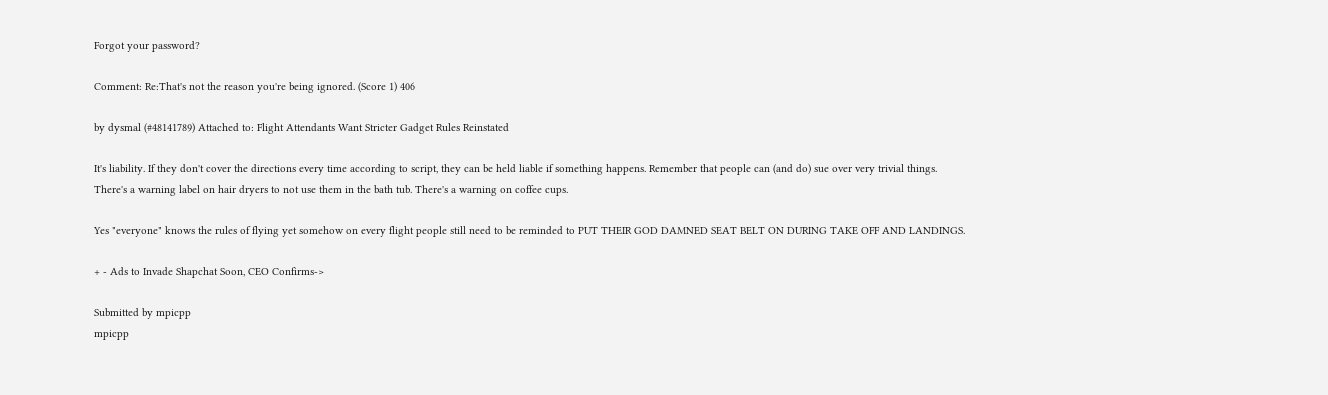Forgot your password?

Comment: Re:That's not the reason you're being ignored. (Score 1) 406

by dysmal (#48141789) Attached to: Flight Attendants Want Stricter Gadget Rules Reinstated

It's liability. If they don't cover the directions every time according to script, they can be held liable if something happens. Remember that people can (and do) sue over very trivial things. There's a warning label on hair dryers to not use them in the bath tub. There's a warning on coffee cups.

Yes "everyone" knows the rules of flying yet somehow on every flight people still need to be reminded to PUT THEIR GOD DAMNED SEAT BELT ON DURING TAKE OFF AND LANDINGS.

+ - Ads to Invade Shapchat Soon, CEO Confirms->

Submitted by mpicpp
mpicpp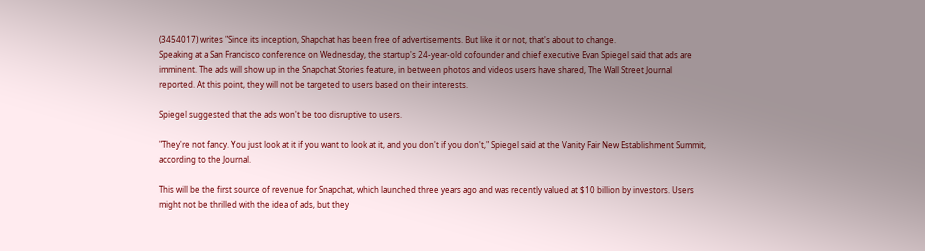(3454017) writes "Since its inception, Shapchat has been free of advertisements. But like it or not, that's about to change.
Speaking at a San Francisco conference on Wednesday, the startup's 24-year-old cofounder and chief executive Evan Spiegel said that ads are imminent. The ads will show up in the Snapchat Stories feature, in between photos and videos users have shared, The Wall Street Journal reported. At this point, they will not be targeted to users based on their interests.

Spiegel suggested that the ads won't be too disruptive to users.

"They're not fancy. You just look at it if you want to look at it, and you don't if you don't," Spiegel said at the Vanity Fair New Establishment Summit, according to the Journal.

This will be the first source of revenue for Snapchat, which launched three years ago and was recently valued at $10 billion by investors. Users might not be thrilled with the idea of ads, but they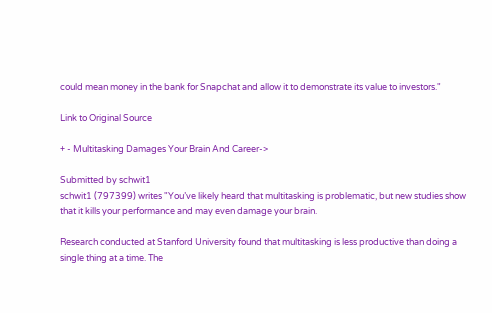could mean money in the bank for Snapchat and allow it to demonstrate its value to investors."

Link to Original Source

+ - Multitasking Damages Your Brain And Career->

Submitted by schwit1
schwit1 (797399) writes "You’ve likely heard that multitasking is problematic, but new studies show that it kills your performance and may even damage your brain.

Research conducted at Stanford University found that multitasking is less productive than doing a single thing at a time. The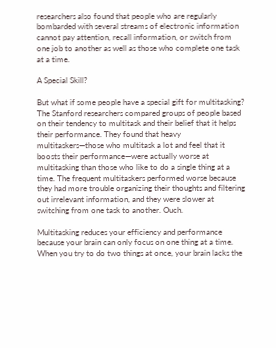researchers also found that people who are regularly bombarded with several streams of electronic information cannot pay attention, recall information, or switch from one job to another as well as those who complete one task at a time.

A Special Skill?

But what if some people have a special gift for multitasking? The Stanford researchers compared groups of people based on their tendency to multitask and their belief that it helps their performance. They found that heavy multitaskers—those who multitask a lot and feel that it boosts their performance—were actually worse at multitasking than those who like to do a single thing at a time. The frequent multitaskers performed worse because they had more trouble organizing their thoughts and filtering out irrelevant information, and they were slower at switching from one task to another. Ouch.

Multitasking reduces your efficiency and performance because your brain can only focus on one thing at a time. When you try to do two things at once, your brain lacks the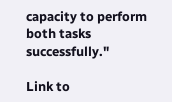capacity to perform both tasks successfully."

Link to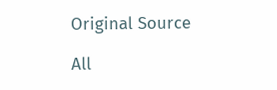Original Source

All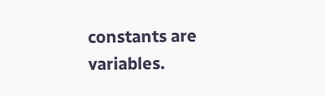constants are variables.